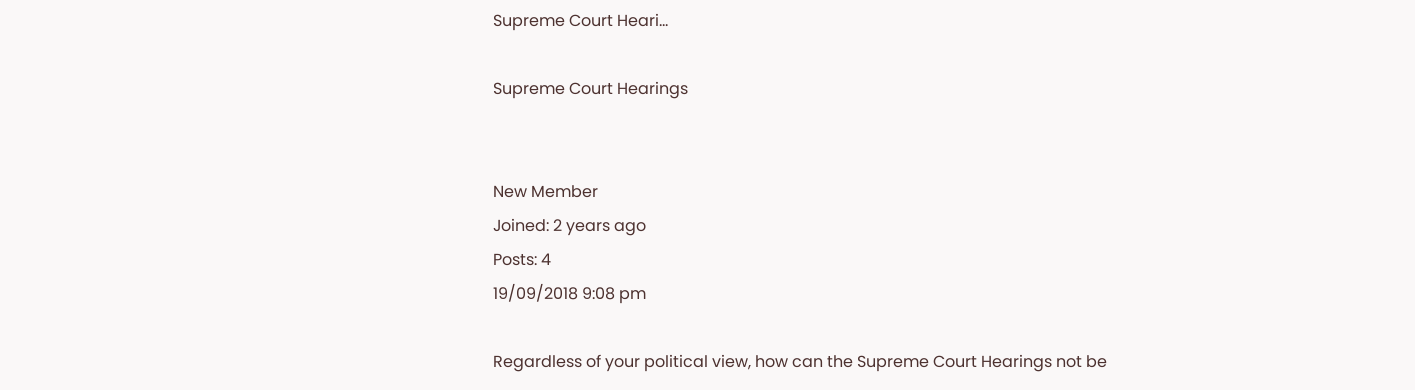Supreme Court Heari...

Supreme Court Hearings


New Member
Joined: 2 years ago
Posts: 4
19/09/2018 9:08 pm

Regardless of your political view, how can the Supreme Court Hearings not be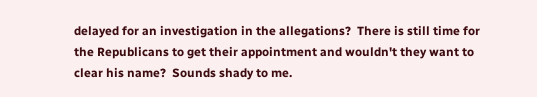delayed for an investigation in the allegations?  There is still time for the Republicans to get their appointment and wouldn't they want to clear his name?  Sounds shady to me.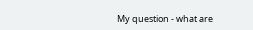My question - what are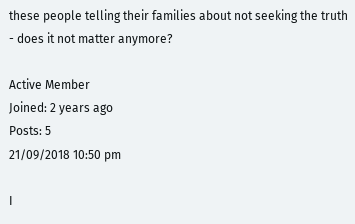these people telling their families about not seeking the truth - does it not matter anymore?

Active Member
Joined: 2 years ago
Posts: 5
21/09/2018 10:50 pm

I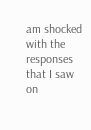am shocked with the responses that I saw on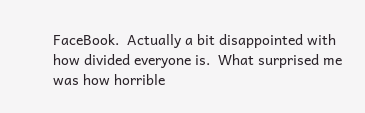FaceBook.  Actually a bit disappointed with how divided everyone is.  What surprised me was how horrible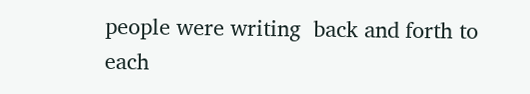people were writing  back and forth to each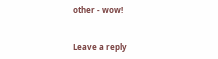other - wow!


Leave a reply